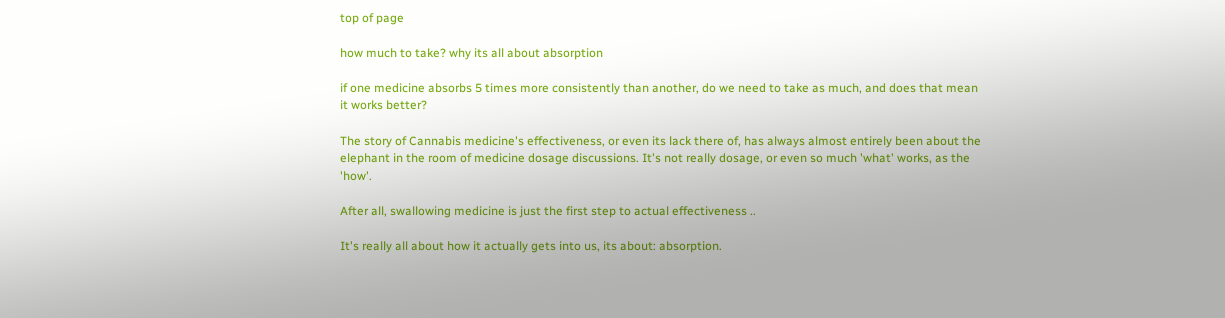top of page

how much to take? why its all about absorption

if one medicine absorbs 5 times more consistently than another, do we need to take as much, and does that mean it works better?

The story of Cannabis medicine's effectiveness, or even its lack there of, has always almost entirely been about the elephant in the room of medicine dosage discussions. It's not really dosage, or even so much 'what' works, as the 'how'.

After all, swallowing medicine is just the first step to actual effectiveness ..

It's really all about how it actually gets into us, its about: absorption.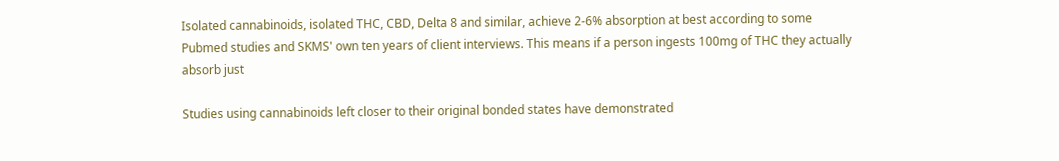Isolated cannabinoids, isolated THC, CBD, Delta 8 and similar, achieve 2-6% absorption at best according to some Pubmed studies and SKMS' own ten years of client interviews. This means if a person ingests 100mg of THC they actually absorb just

Studies using cannabinoids left closer to their original bonded states have demonstrated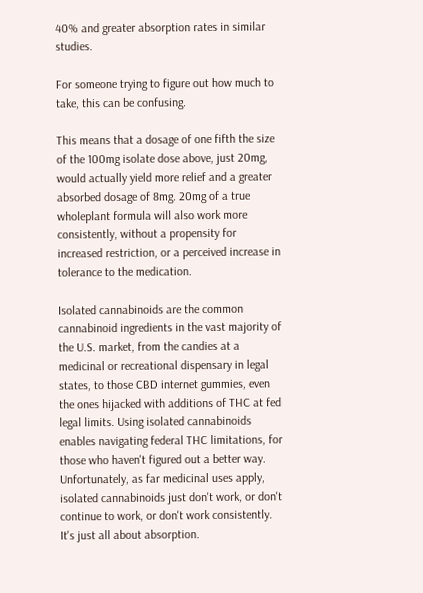40% and greater absorption rates in similar studies.

For someone trying to figure out how much to take, this can be confusing.

This means that a dosage of one fifth the size of the 100mg isolate dose above, just 20mg, would actually yield more relief and a greater absorbed dosage of 8mg. 20mg of a true wholeplant formula will also work more consistently, without a propensity for increased restriction, or a perceived increase in tolerance to the medication.

Isolated cannabinoids are the common cannabinoid ingredients in the vast majority of the U.S. market, from the candies at a medicinal or recreational dispensary in legal states, to those CBD internet gummies, even the ones hijacked with additions of THC at fed legal limits. Using isolated cannabinoids enables navigating federal THC limitations, for those who haven't figured out a better way. Unfortunately, as far medicinal uses apply, isolated cannabinoids just don't work, or don't continue to work, or don't work consistently. It's just all about absorption.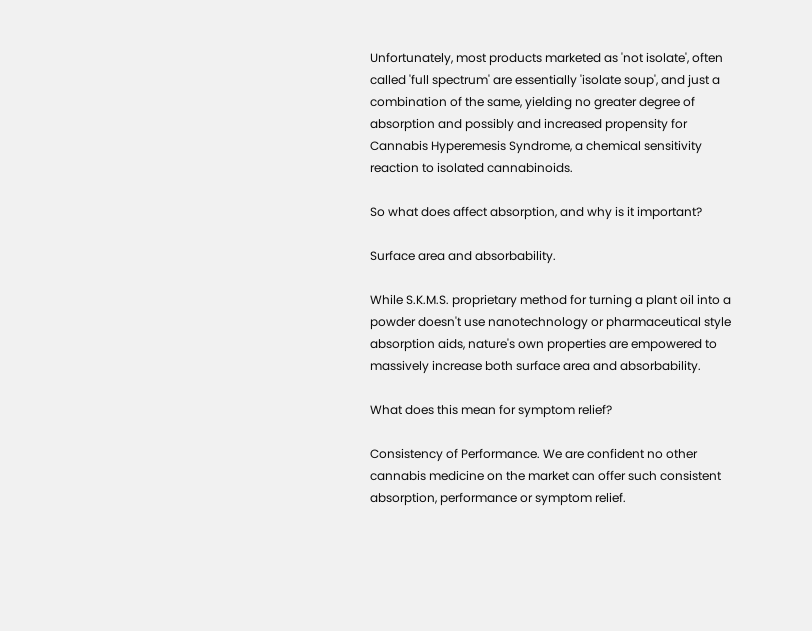Unfortunately, most products marketed as 'not isolate', often called 'full spectrum' are essentially 'isolate soup', and just a combination of the same, yielding no greater degree of absorption and possibly and increased propensity for Cannabis Hyperemesis Syndrome, a chemical sensitivity reaction to isolated cannabinoids.

So what does affect absorption, and why is it important?

Surface area and absorbability.

While S.K.M.S. proprietary method for turning a plant oil into a powder doesn't use nanotechnology or pharmaceutical style absorption aids, nature's own properties are empowered to massively increase both surface area and absorbability.

What does this mean for symptom relief?

Consistency of Performance. We are confident no other cannabis medicine on the market can offer such consistent absorption, performance or symptom relief.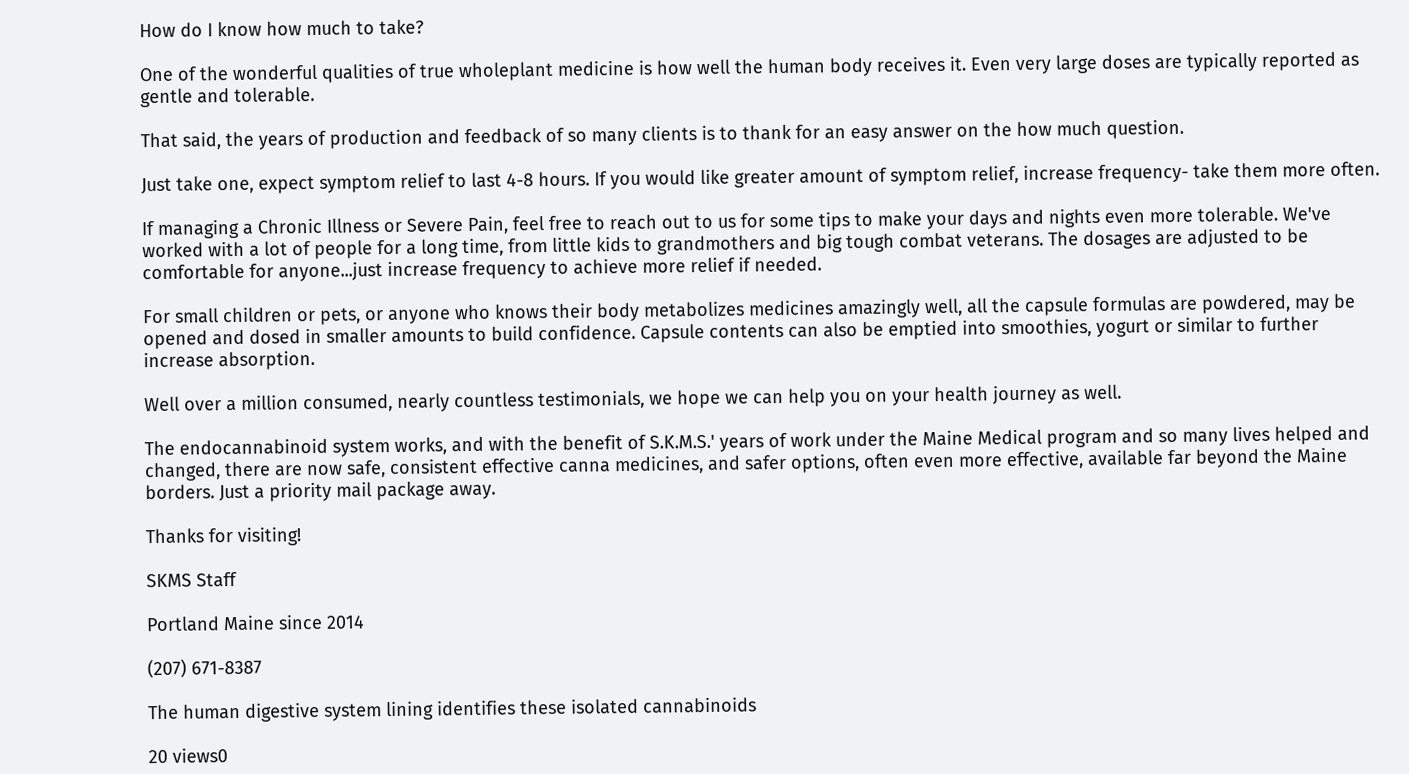How do I know how much to take?

One of the wonderful qualities of true wholeplant medicine is how well the human body receives it. Even very large doses are typically reported as gentle and tolerable.

That said, the years of production and feedback of so many clients is to thank for an easy answer on the how much question.

Just take one, expect symptom relief to last 4-8 hours. If you would like greater amount of symptom relief, increase frequency- take them more often.

If managing a Chronic Illness or Severe Pain, feel free to reach out to us for some tips to make your days and nights even more tolerable. We've worked with a lot of people for a long time, from little kids to grandmothers and big tough combat veterans. The dosages are adjusted to be comfortable for anyone...just increase frequency to achieve more relief if needed.

For small children or pets, or anyone who knows their body metabolizes medicines amazingly well, all the capsule formulas are powdered, may be opened and dosed in smaller amounts to build confidence. Capsule contents can also be emptied into smoothies, yogurt or similar to further increase absorption.

Well over a million consumed, nearly countless testimonials, we hope we can help you on your health journey as well.

The endocannabinoid system works, and with the benefit of S.K.M.S.' years of work under the Maine Medical program and so many lives helped and changed, there are now safe, consistent effective canna medicines, and safer options, often even more effective, available far beyond the Maine borders. Just a priority mail package away.

Thanks for visiting!

SKMS Staff

Portland Maine since 2014

(207) 671-8387

The human digestive system lining identifies these isolated cannabinoids

20 views0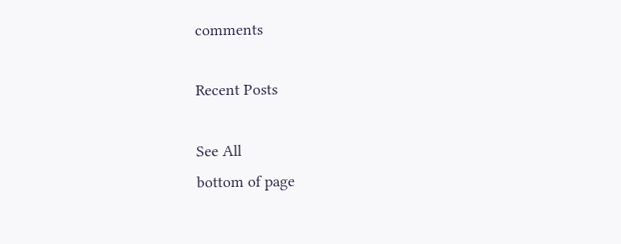comments

Recent Posts

See All
bottom of page